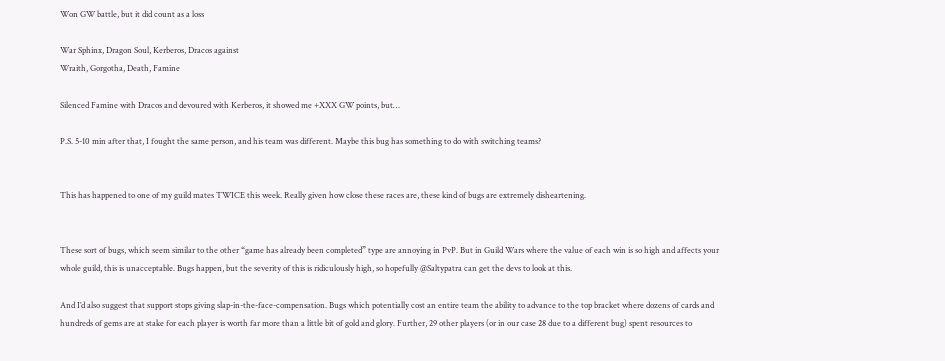Won GW battle, but it did count as a loss

War Sphinx, Dragon Soul, Kerberos, Dracos against
Wraith, Gorgotha, Death, Famine

Silenced Famine with Dracos and devoured with Kerberos, it showed me +XXX GW points, but…

P.S. 5-10 min after that, I fought the same person, and his team was different. Maybe this bug has something to do with switching teams?


This has happened to one of my guild mates TWICE this week. Really given how close these races are, these kind of bugs are extremely disheartening.


These sort of bugs, which seem similar to the other “game has already been completed” type are annoying in PvP. But in Guild Wars where the value of each win is so high and affects your whole guild, this is unacceptable. Bugs happen, but the severity of this is ridiculously high, so hopefully @Saltypatra can get the devs to look at this.

And I’d also suggest that support stops giving slap-in-the-face-compensation. Bugs which potentially cost an entire team the ability to advance to the top bracket where dozens of cards and hundreds of gems are at stake for each player is worth far more than a little bit of gold and glory. Further, 29 other players (or in our case 28 due to a different bug) spent resources to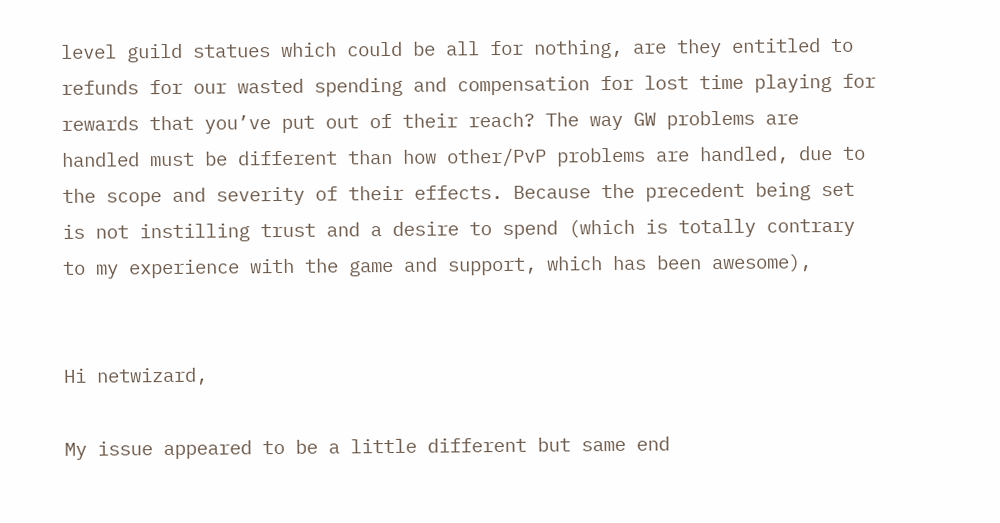level guild statues which could be all for nothing, are they entitled to refunds for our wasted spending and compensation for lost time playing for rewards that you’ve put out of their reach? The way GW problems are handled must be different than how other/PvP problems are handled, due to the scope and severity of their effects. Because the precedent being set is not instilling trust and a desire to spend (which is totally contrary to my experience with the game and support, which has been awesome),


Hi netwizard,

My issue appeared to be a little different but same end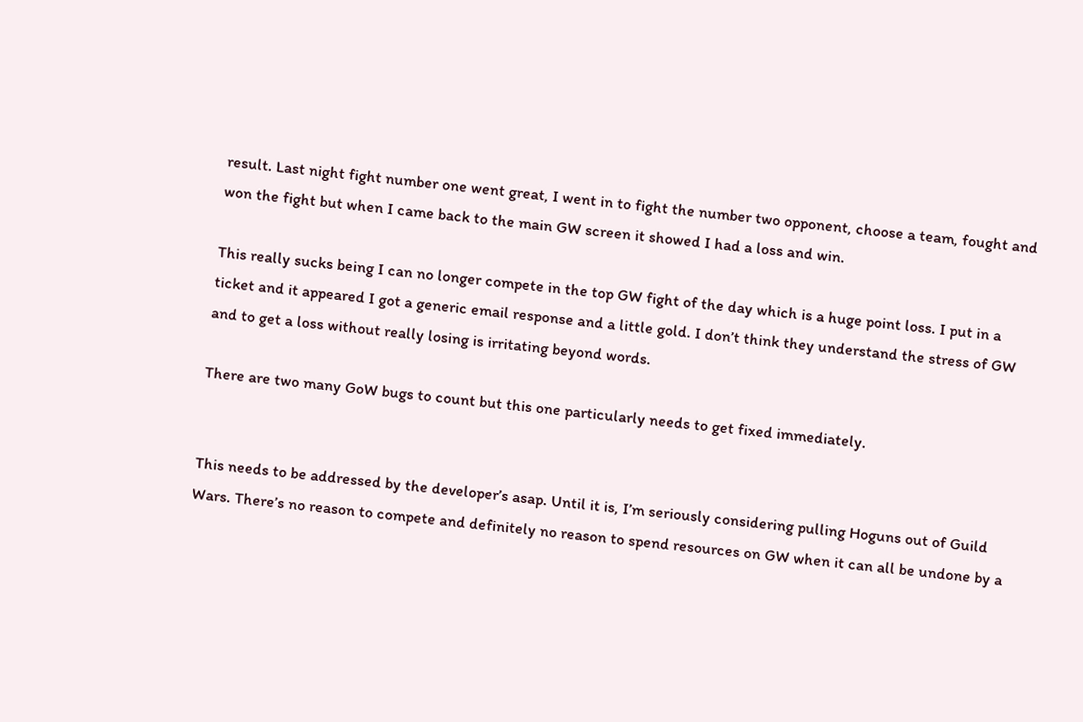result. Last night fight number one went great, I went in to fight the number two opponent, choose a team, fought and won the fight but when I came back to the main GW screen it showed I had a loss and win.

This really sucks being I can no longer compete in the top GW fight of the day which is a huge point loss. I put in a ticket and it appeared I got a generic email response and a little gold. I don’t think they understand the stress of GW and to get a loss without really losing is irritating beyond words.

There are two many GoW bugs to count but this one particularly needs to get fixed immediately.


This needs to be addressed by the developer’s asap. Until it is, I’m seriously considering pulling Hoguns out of Guild Wars. There’s no reason to compete and definitely no reason to spend resources on GW when it can all be undone by a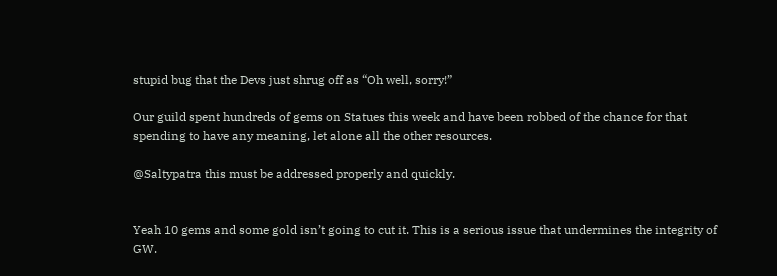stupid bug that the Devs just shrug off as “Oh well, sorry!”

Our guild spent hundreds of gems on Statues this week and have been robbed of the chance for that spending to have any meaning, let alone all the other resources.

@Saltypatra this must be addressed properly and quickly.


Yeah 10 gems and some gold isn’t going to cut it. This is a serious issue that undermines the integrity of GW.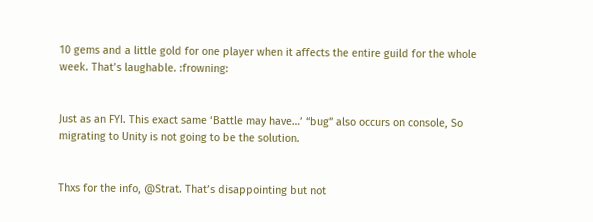10 gems and a little gold for one player when it affects the entire guild for the whole week. That’s laughable. :frowning:


Just as an FYI. This exact same ‘Battle may have…’ “bug” also occurs on console, So migrating to Unity is not going to be the solution.


Thxs for the info, @Strat. That’s disappointing but not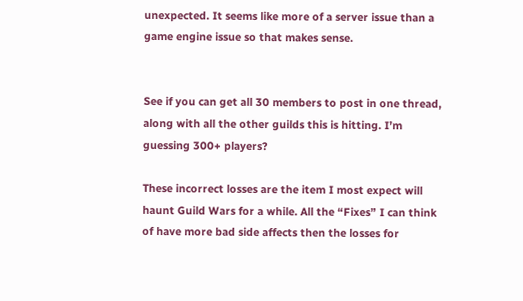unexpected. It seems like more of a server issue than a game engine issue so that makes sense.


See if you can get all 30 members to post in one thread, along with all the other guilds this is hitting. I’m guessing 300+ players?

These incorrect losses are the item I most expect will haunt Guild Wars for a while. All the “Fixes” I can think of have more bad side affects then the losses for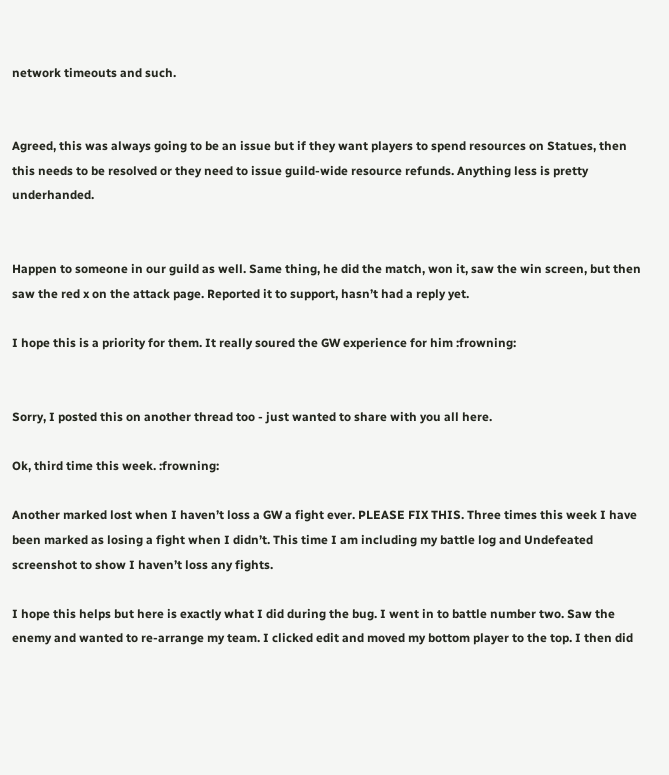network timeouts and such.


Agreed, this was always going to be an issue but if they want players to spend resources on Statues, then this needs to be resolved or they need to issue guild-wide resource refunds. Anything less is pretty underhanded.


Happen to someone in our guild as well. Same thing, he did the match, won it, saw the win screen, but then saw the red x on the attack page. Reported it to support, hasn’t had a reply yet.

I hope this is a priority for them. It really soured the GW experience for him :frowning:


Sorry, I posted this on another thread too - just wanted to share with you all here.

Ok, third time this week. :frowning:

Another marked lost when I haven’t loss a GW a fight ever. PLEASE FIX THIS. Three times this week I have been marked as losing a fight when I didn’t. This time I am including my battle log and Undefeated screenshot to show I haven’t loss any fights.

I hope this helps but here is exactly what I did during the bug. I went in to battle number two. Saw the enemy and wanted to re-arrange my team. I clicked edit and moved my bottom player to the top. I then did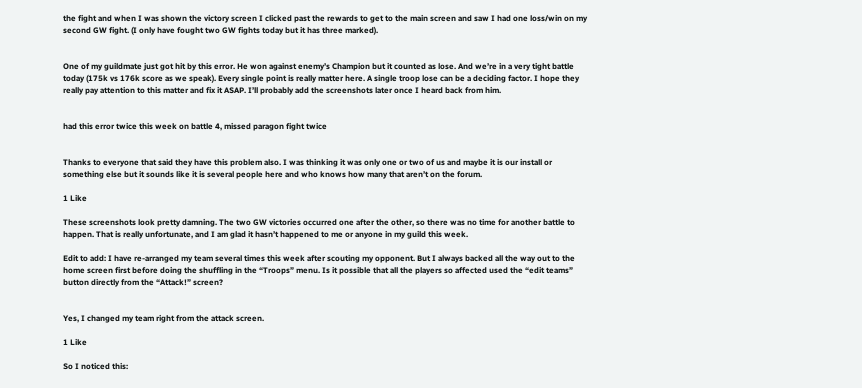the fight and when I was shown the victory screen I clicked past the rewards to get to the main screen and saw I had one loss/win on my second GW fight. (I only have fought two GW fights today but it has three marked).


One of my guildmate just got hit by this error. He won against enemy’s Champion but it counted as lose. And we’re in a very tight battle today (175k vs 176k score as we speak). Every single point is really matter here. A single troop lose can be a deciding factor. I hope they really pay attention to this matter and fix it ASAP. I’ll probably add the screenshots later once I heard back from him.


had this error twice this week on battle 4, missed paragon fight twice


Thanks to everyone that said they have this problem also. I was thinking it was only one or two of us and maybe it is our install or something else but it sounds like it is several people here and who knows how many that aren’t on the forum.

1 Like

These screenshots look pretty damning. The two GW victories occurred one after the other, so there was no time for another battle to happen. That is really unfortunate, and I am glad it hasn’t happened to me or anyone in my guild this week.

Edit to add: I have re-arranged my team several times this week after scouting my opponent. But I always backed all the way out to the home screen first before doing the shuffling in the “Troops” menu. Is it possible that all the players so affected used the “edit teams” button directly from the “Attack!” screen?


Yes, I changed my team right from the attack screen.

1 Like

So I noticed this: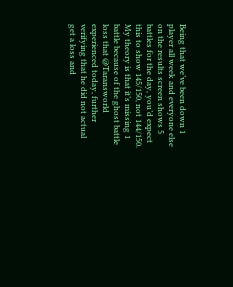Being that we’ve been down 1 player all week and everyone else on the results screen shows 5 battles for the day, you’d expect this to show 145/150, not 144/150. My theory is that it’s missing 1 battle because of the ghost battle loss that @Taransworld experienced today, further verifying that he did not actual get a loss and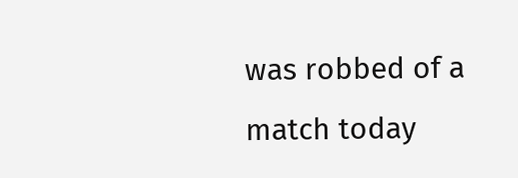was robbed of a match today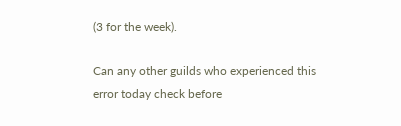(3 for the week).

Can any other guilds who experienced this error today check before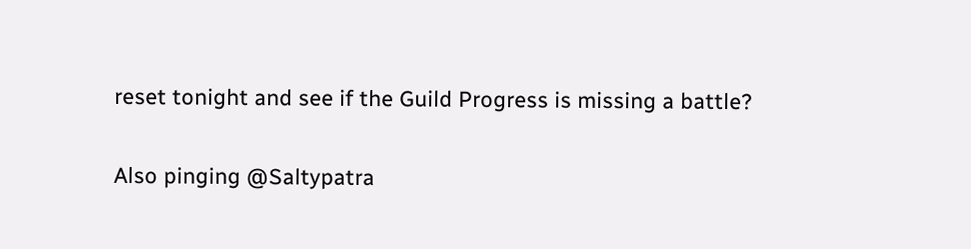reset tonight and see if the Guild Progress is missing a battle?

Also pinging @Saltypatra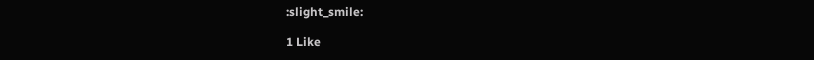:slight_smile:

1 Like